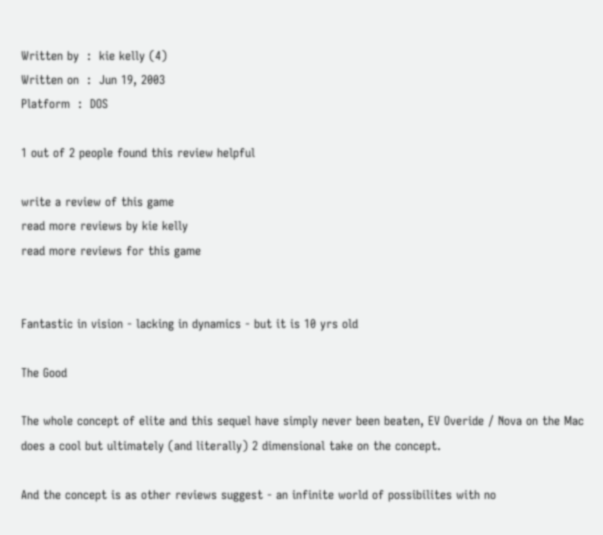Written by  :  kie kelly (4)
Written on  :  Jun 19, 2003
Platform  :  DOS

1 out of 2 people found this review helpful

write a review of this game
read more reviews by kie kelly
read more reviews for this game


Fantastic in vision - lacking in dynamics - but it is 10 yrs old

The Good

The whole concept of elite and this sequel have simply never been beaten, EV Overide / Nova on the Mac does a cool but ultimately (and literally) 2 dimensional take on the concept.

And the concept is as other reviews suggest - an infinite world of possibilites with no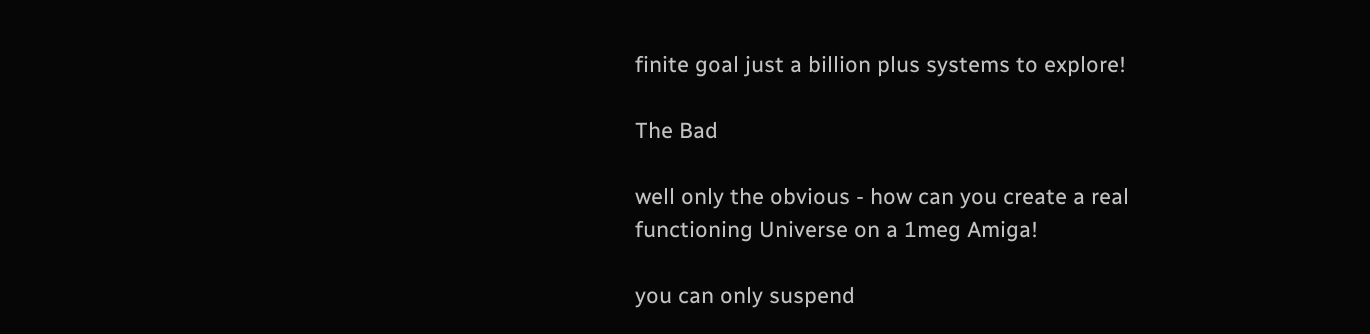finite goal just a billion plus systems to explore!

The Bad

well only the obvious - how can you create a real functioning Universe on a 1meg Amiga!

you can only suspend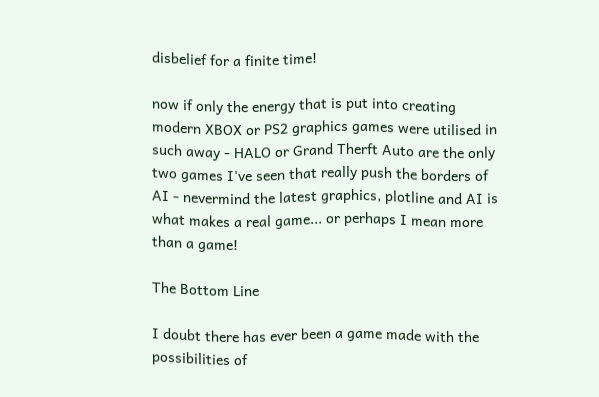disbelief for a finite time!

now if only the energy that is put into creating modern XBOX or PS2 graphics games were utilised in such away - HALO or Grand Therft Auto are the only two games I've seen that really push the borders of AI - nevermind the latest graphics, plotline and AI is what makes a real game... or perhaps I mean more than a game!

The Bottom Line

I doubt there has ever been a game made with the possibilities of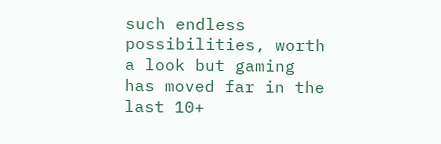such endless possibilities, worth a look but gaming has moved far in the last 10+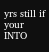yrs still if your INTO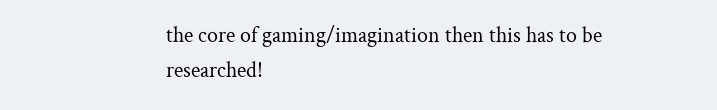the core of gaming/imagination then this has to be researched!